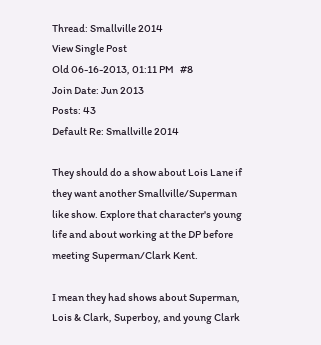Thread: Smallville 2014
View Single Post
Old 06-16-2013, 01:11 PM   #8
Join Date: Jun 2013
Posts: 43
Default Re: Smallville 2014

They should do a show about Lois Lane if they want another Smallville/Superman like show. Explore that character's young life and about working at the DP before meeting Superman/Clark Kent.

I mean they had shows about Superman, Lois & Clark, Superboy, and young Clark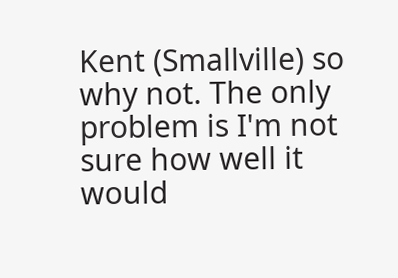Kent (Smallville) so why not. The only problem is I'm not sure how well it would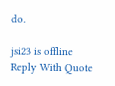do.

jsi23 is offline   Reply With Quote